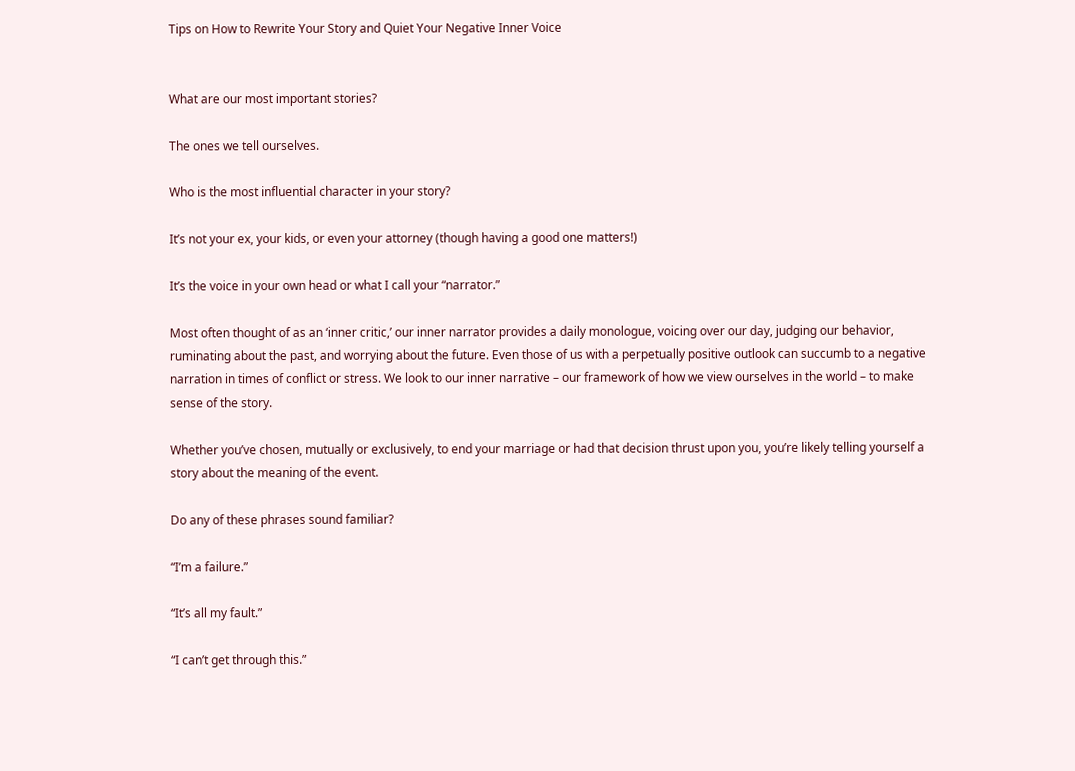Tips on How to Rewrite Your Story and Quiet Your Negative Inner Voice


What are our most important stories?

The ones we tell ourselves.

Who is the most influential character in your story?

It’s not your ex, your kids, or even your attorney (though having a good one matters!)

It’s the voice in your own head or what I call your “narrator.”

Most often thought of as an ‘inner critic,’ our inner narrator provides a daily monologue, voicing over our day, judging our behavior, ruminating about the past, and worrying about the future. Even those of us with a perpetually positive outlook can succumb to a negative narration in times of conflict or stress. We look to our inner narrative – our framework of how we view ourselves in the world – to make sense of the story.

Whether you’ve chosen, mutually or exclusively, to end your marriage or had that decision thrust upon you, you’re likely telling yourself a story about the meaning of the event.

Do any of these phrases sound familiar?

“I’m a failure.”

“It’s all my fault.”

“I can’t get through this.”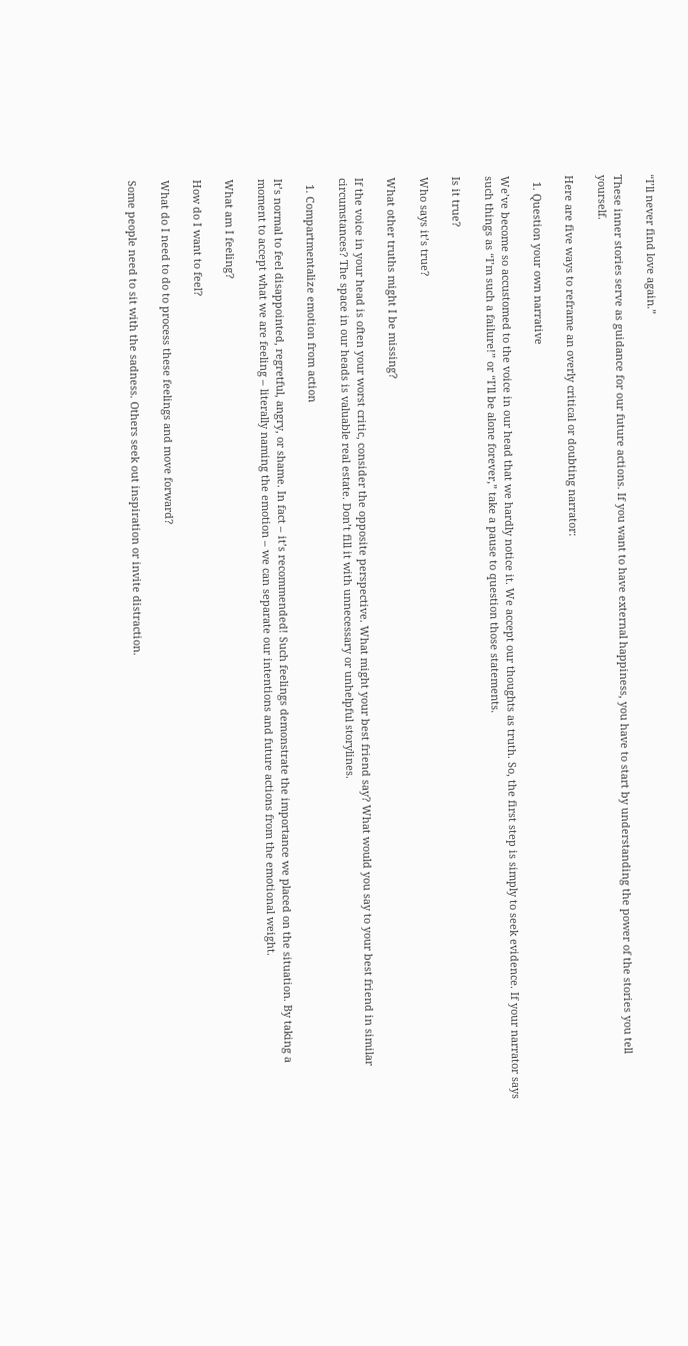“I’ll never find love again.”

These inner stories serve as guidance for our future actions. If you want to have external happiness, you have to start by understanding the power of the stories you tell yourself.

Here are five ways to reframe an overly critical or doubting narrator:

  1. Question your own narrative

We’ve become so accustomed to the voice in our head that we hardly notice it. We accept our thoughts as truth. So, the first step is simply to seek evidence. If your narrator says such things as “I’m such a failure!” or “I’ll be alone forever,” take a pause to question those statements.

Is it true?

Who says it’s true?

What other truths might I be missing?

If the voice in your head is often your worst critic, consider the opposite perspective. What might your best friend say? What would you say to your best friend in similar circumstances? The space in our heads is valuable real estate. Don’t fill it with unnecessary or unhelpful storylines.

  1. Compartmentalize emotion from action

It’s normal to feel disappointed, regretful, angry, or shame. In fact – it’s recommended! Such feelings demonstrate the importance we placed on the situation. By taking a moment to accept what we are feeling – literally naming the emotion – we can separate our intentions and future actions from the emotional weight.

What am I feeling?

How do I want to feel?

What do I need to do to process these feelings and move forward?

Some people need to sit with the sadness. Others seek out inspiration or invite distraction.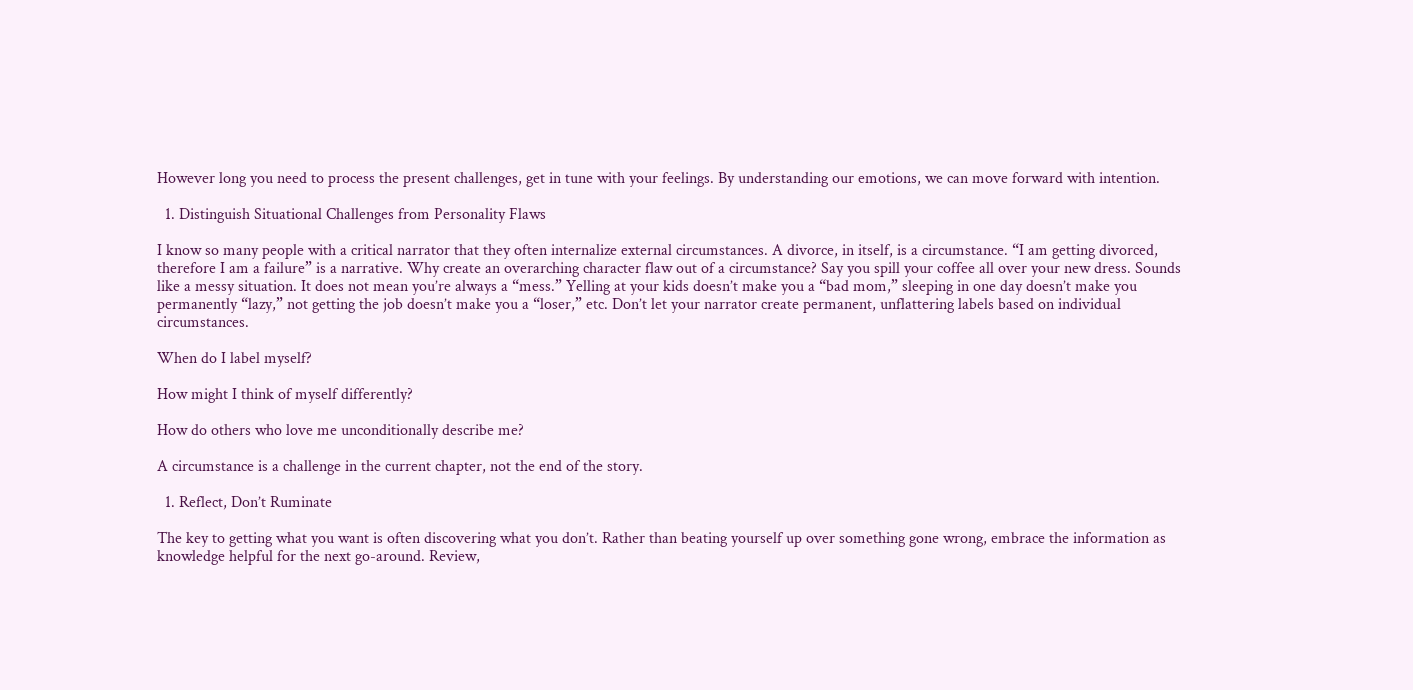However long you need to process the present challenges, get in tune with your feelings. By understanding our emotions, we can move forward with intention.

  1. Distinguish Situational Challenges from Personality Flaws

I know so many people with a critical narrator that they often internalize external circumstances. A divorce, in itself, is a circumstance. “I am getting divorced, therefore I am a failure” is a narrative. Why create an overarching character flaw out of a circumstance? Say you spill your coffee all over your new dress. Sounds like a messy situation. It does not mean you’re always a “mess.” Yelling at your kids doesn’t make you a “bad mom,” sleeping in one day doesn’t make you permanently “lazy,” not getting the job doesn’t make you a “loser,” etc. Don’t let your narrator create permanent, unflattering labels based on individual circumstances.

When do I label myself?

How might I think of myself differently?

How do others who love me unconditionally describe me?

A circumstance is a challenge in the current chapter, not the end of the story.

  1. Reflect, Don’t Ruminate

The key to getting what you want is often discovering what you don’t. Rather than beating yourself up over something gone wrong, embrace the information as knowledge helpful for the next go-around. Review,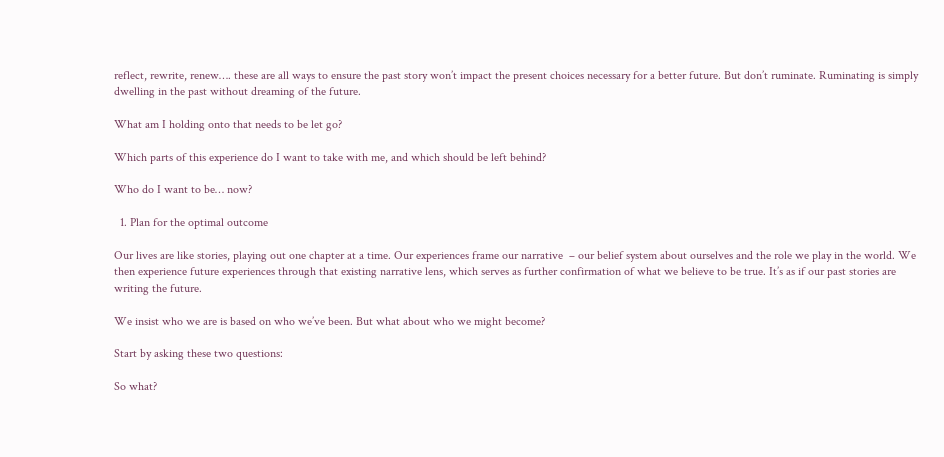reflect, rewrite, renew…. these are all ways to ensure the past story won’t impact the present choices necessary for a better future. But don’t ruminate. Ruminating is simply dwelling in the past without dreaming of the future.

What am I holding onto that needs to be let go?

Which parts of this experience do I want to take with me, and which should be left behind?

Who do I want to be… now?

  1. Plan for the optimal outcome

Our lives are like stories, playing out one chapter at a time. Our experiences frame our narrative  – our belief system about ourselves and the role we play in the world. We then experience future experiences through that existing narrative lens, which serves as further confirmation of what we believe to be true. It’s as if our past stories are writing the future.

We insist who we are is based on who we’ve been. But what about who we might become?

Start by asking these two questions:

So what?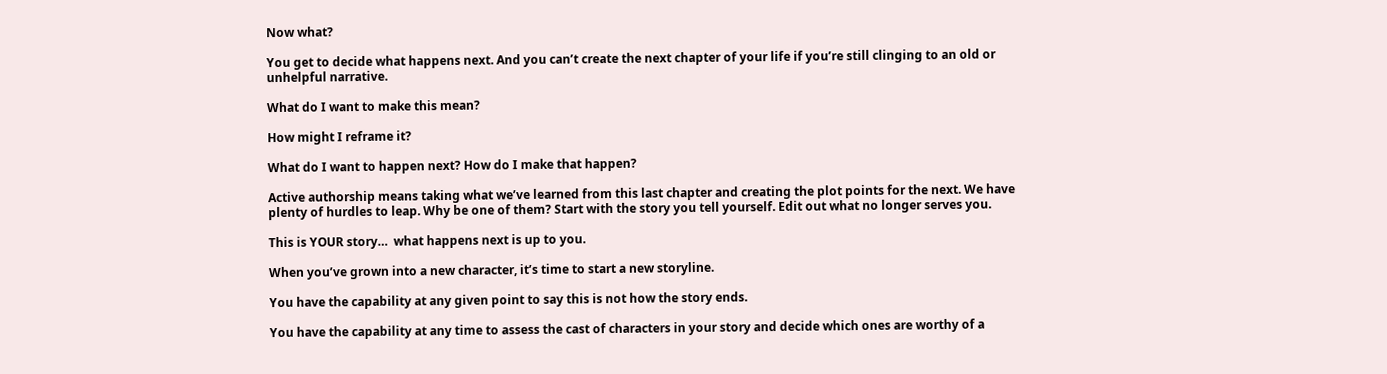Now what?

You get to decide what happens next. And you can’t create the next chapter of your life if you’re still clinging to an old or unhelpful narrative.

What do I want to make this mean?

How might I reframe it?

What do I want to happen next? How do I make that happen?

Active authorship means taking what we’ve learned from this last chapter and creating the plot points for the next. We have plenty of hurdles to leap. Why be one of them? Start with the story you tell yourself. Edit out what no longer serves you.

This is YOUR story…  what happens next is up to you.

When you’ve grown into a new character, it’s time to start a new storyline.

You have the capability at any given point to say this is not how the story ends.

You have the capability at any time to assess the cast of characters in your story and decide which ones are worthy of a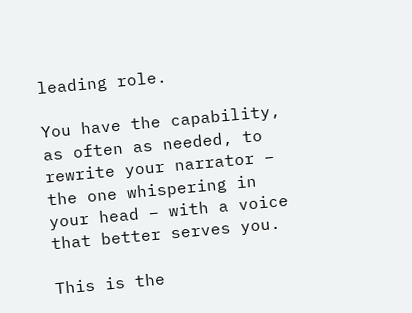leading role.

You have the capability, as often as needed, to rewrite your narrator – the one whispering in your head – with a voice that better serves you.

This is the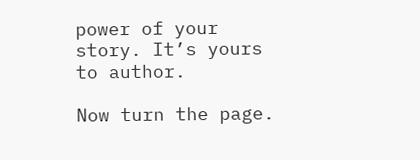power of your story. It’s yours to author.

Now turn the page.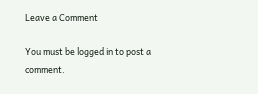Leave a Comment

You must be logged in to post a comment.